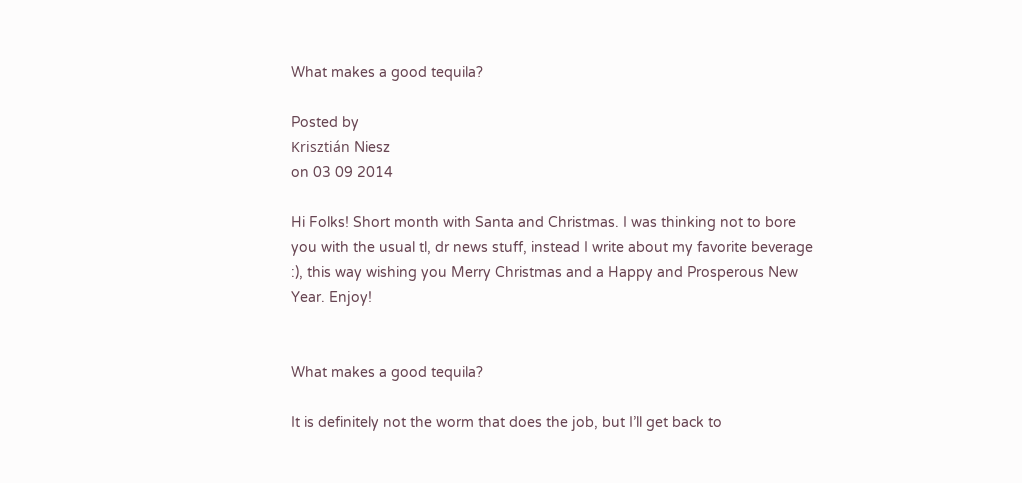What makes a good tequila?

Posted by
Krisztián Niesz
on 03 09 2014

Hi Folks! Short month with Santa and Christmas. I was thinking not to bore you with the usual tl, dr news stuff, instead I write about my favorite beverage :), this way wishing you Merry Christmas and a Happy and Prosperous New Year. Enjoy!


What makes a good tequila?

It is definitely not the worm that does the job, but I’ll get back to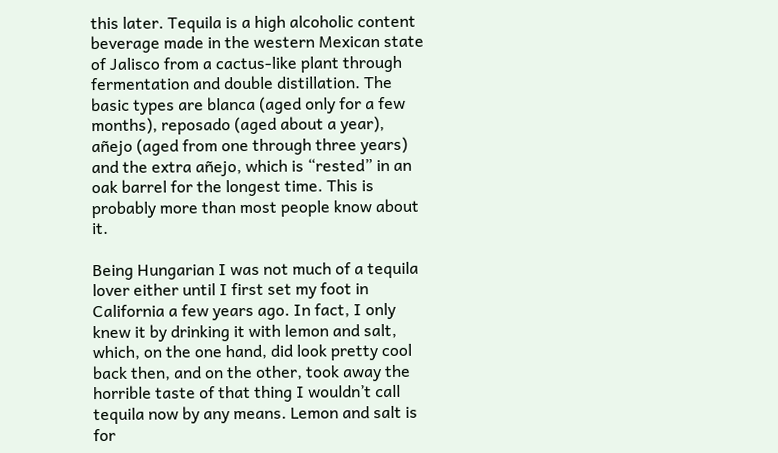this later. Tequila is a high alcoholic content beverage made in the western Mexican state of Jalisco from a cactus-like plant through fermentation and double distillation. The basic types are blanca (aged only for a few months), reposado (aged about a year), añejo (aged from one through three years) and the extra añejo, which is “rested” in an oak barrel for the longest time. This is probably more than most people know about it.

Being Hungarian I was not much of a tequila lover either until I first set my foot in California a few years ago. In fact, I only knew it by drinking it with lemon and salt, which, on the one hand, did look pretty cool back then, and on the other, took away the horrible taste of that thing I wouldn’t call tequila now by any means. Lemon and salt is for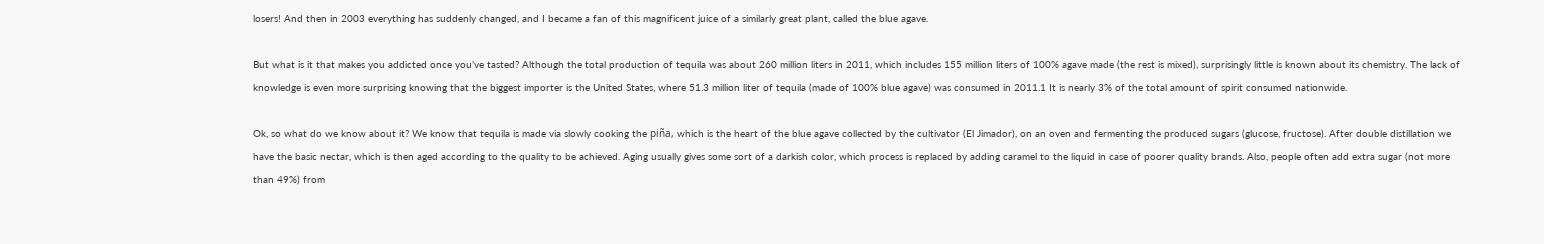losers! And then in 2003 everything has suddenly changed, and I became a fan of this magnificent juice of a similarly great plant, called the blue agave.

But what is it that makes you addicted once you’ve tasted? Although the total production of tequila was about 260 million liters in 2011, which includes 155 million liters of 100% agave made (the rest is mixed), surprisingly little is known about its chemistry. The lack of knowledge is even more surprising knowing that the biggest importer is the United States, where 51.3 million liter of tequila (made of 100% blue agave) was consumed in 2011.1 It is nearly 3% of the total amount of spirit consumed nationwide.

Ok, so what do we know about it? We know that tequila is made via slowly cooking the piña, which is the heart of the blue agave collected by the cultivator (El Jimador), on an oven and fermenting the produced sugars (glucose, fructose). After double distillation we have the basic nectar, which is then aged according to the quality to be achieved. Aging usually gives some sort of a darkish color, which process is replaced by adding caramel to the liquid in case of poorer quality brands. Also, people often add extra sugar (not more than 49%) from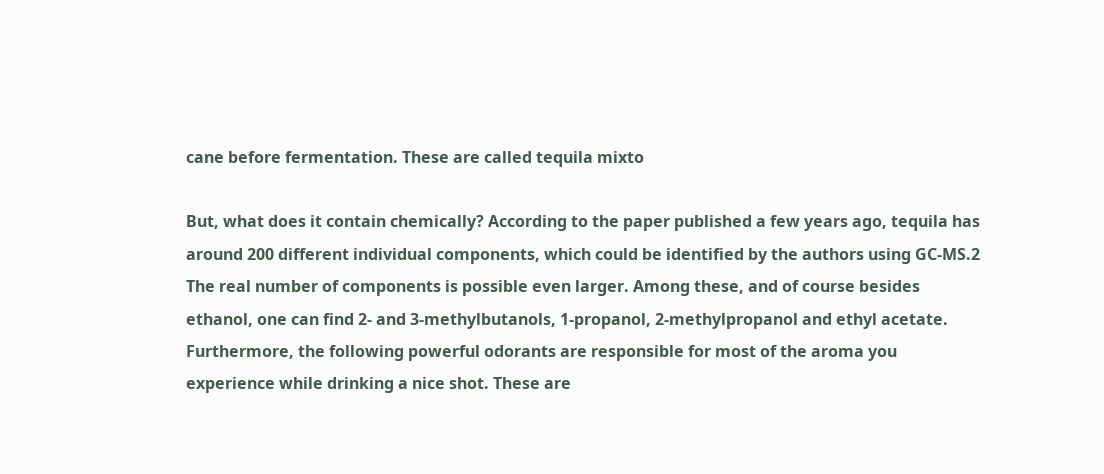cane before fermentation. These are called tequila mixto

But, what does it contain chemically? According to the paper published a few years ago, tequila has around 200 different individual components, which could be identified by the authors using GC-MS.2 The real number of components is possible even larger. Among these, and of course besides ethanol, one can find 2- and 3-methylbutanols, 1-propanol, 2-methylpropanol and ethyl acetate. Furthermore, the following powerful odorants are responsible for most of the aroma you experience while drinking a nice shot. These are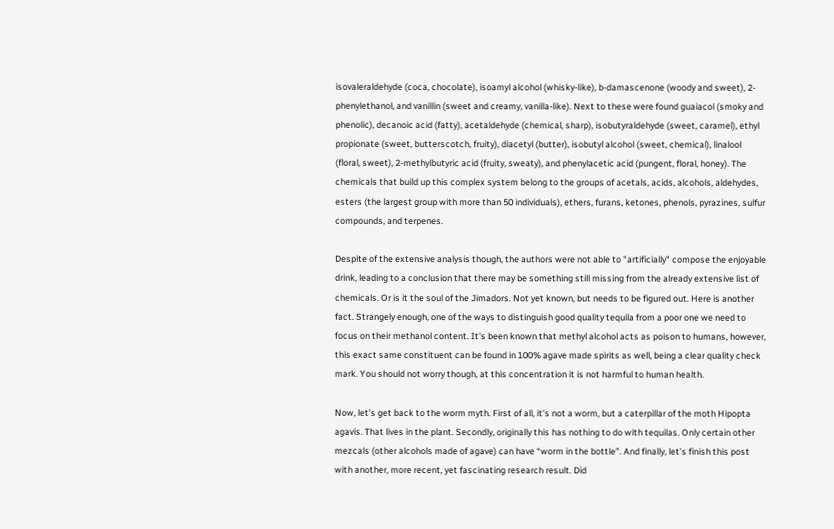isovaleraldehyde (coca, chocolate), isoamyl alcohol (whisky-like), b-damascenone (woody and sweet), 2-phenylethanol, and vanillin (sweet and creamy, vanilla-like). Next to these were found guaiacol (smoky and phenolic), decanoic acid (fatty), acetaldehyde (chemical, sharp), isobutyraldehyde (sweet, caramel), ethyl propionate (sweet, butterscotch, fruity), diacetyl (butter), isobutyl alcohol (sweet, chemical), linalool (floral, sweet), 2-methylbutyric acid (fruity, sweaty), and phenylacetic acid (pungent, floral, honey). The chemicals that build up this complex system belong to the groups of acetals, acids, alcohols, aldehydes, esters (the largest group with more than 50 individuals), ethers, furans, ketones, phenols, pyrazines, sulfur compounds, and terpenes.

Despite of the extensive analysis though, the authors were not able to "artificially" compose the enjoyable drink, leading to a conclusion that there may be something still missing from the already extensive list of chemicals. Or is it the soul of the Jimadors. Not yet known, but needs to be figured out. Here is another fact. Strangely enough, one of the ways to distinguish good quality tequila from a poor one we need to focus on their methanol content. It's been known that methyl alcohol acts as poison to humans, however, this exact same constituent can be found in 100% agave made spirits as well, being a clear quality check mark. You should not worry though, at this concentration it is not harmful to human health.

Now, let’s get back to the worm myth. First of all, it's not a worm, but a caterpillar of the moth Hipopta agavis. That lives in the plant. Secondly, originally this has nothing to do with tequilas. Only certain other mezcals (other alcohols made of agave) can have “worm in the bottle”. And finally, let’s finish this post with another, more recent, yet fascinating research result. Did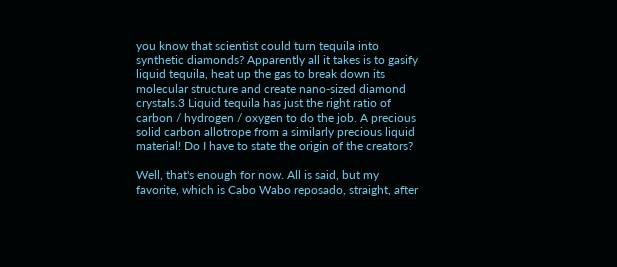you know that scientist could turn tequila into synthetic diamonds? Apparently all it takes is to gasify liquid tequila, heat up the gas to break down its molecular structure and create nano-sized diamond crystals.3 Liquid tequila has just the right ratio of carbon / hydrogen / oxygen to do the job. A precious solid carbon allotrope from a similarly precious liquid material! Do I have to state the origin of the creators?

Well, that's enough for now. All is said, but my favorite, which is Cabo Wabo reposado, straight, after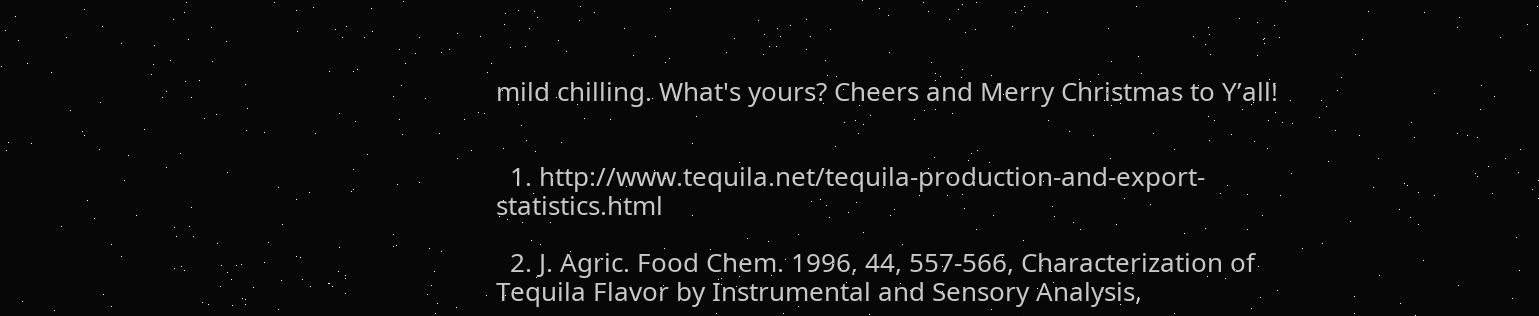mild chilling. What's yours? Cheers and Merry Christmas to Y’all!


  1. http://www.tequila.net/tequila-production-and-export-statistics.html

  2. J. Agric. Food Chem. 1996, 44, 557-566, Characterization of Tequila Flavor by Instrumental and Sensory Analysis,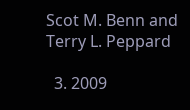Scot M. Benn and Terry L. Peppard

  3. 2009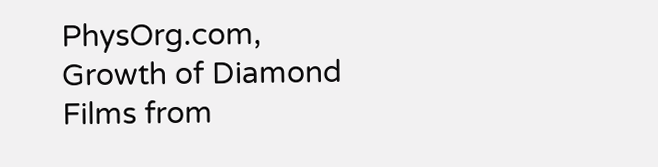PhysOrg.com, Growth of Diamond Films from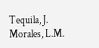Tequila, J. Morales, L.M.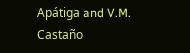Apátiga and V.M. Castaño